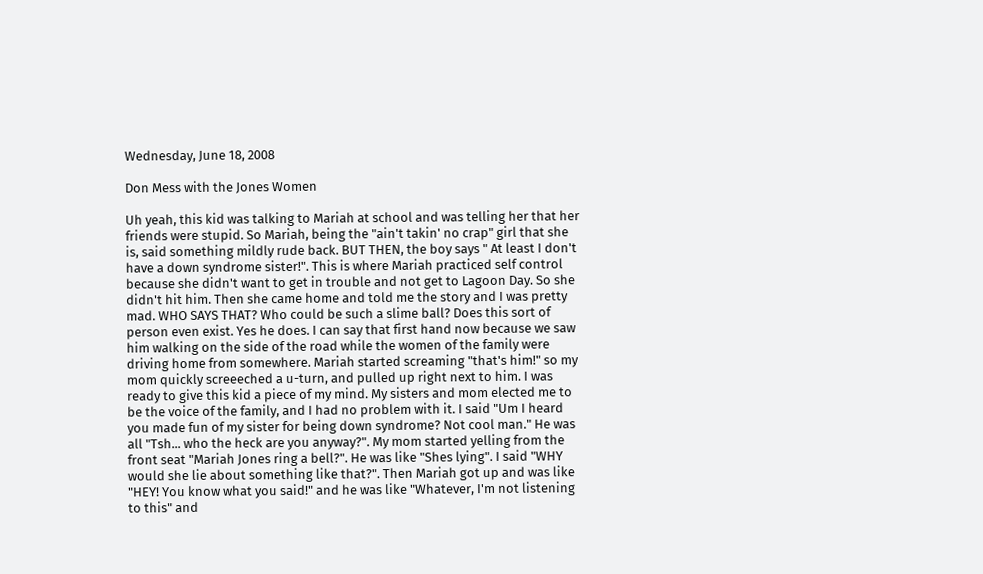Wednesday, June 18, 2008

Don Mess with the Jones Women

Uh yeah, this kid was talking to Mariah at school and was telling her that her friends were stupid. So Mariah, being the "ain't takin' no crap" girl that she is, said something mildly rude back. BUT THEN, the boy says " At least I don't have a down syndrome sister!". This is where Mariah practiced self control because she didn't want to get in trouble and not get to Lagoon Day. So she didn't hit him. Then she came home and told me the story and I was pretty mad. WHO SAYS THAT? Who could be such a slime ball? Does this sort of person even exist. Yes he does. I can say that first hand now because we saw him walking on the side of the road while the women of the family were driving home from somewhere. Mariah started screaming "that's him!" so my mom quickly screeeched a u-turn, and pulled up right next to him. I was ready to give this kid a piece of my mind. My sisters and mom elected me to be the voice of the family, and I had no problem with it. I said "Um I heard you made fun of my sister for being down syndrome? Not cool man." He was all "Tsh... who the heck are you anyway?". My mom started yelling from the front seat "Mariah Jones ring a bell?". He was like "Shes lying". I said "WHY would she lie about something like that?". Then Mariah got up and was like "HEY! You know what you said!" and he was like "Whatever, I'm not listening to this" and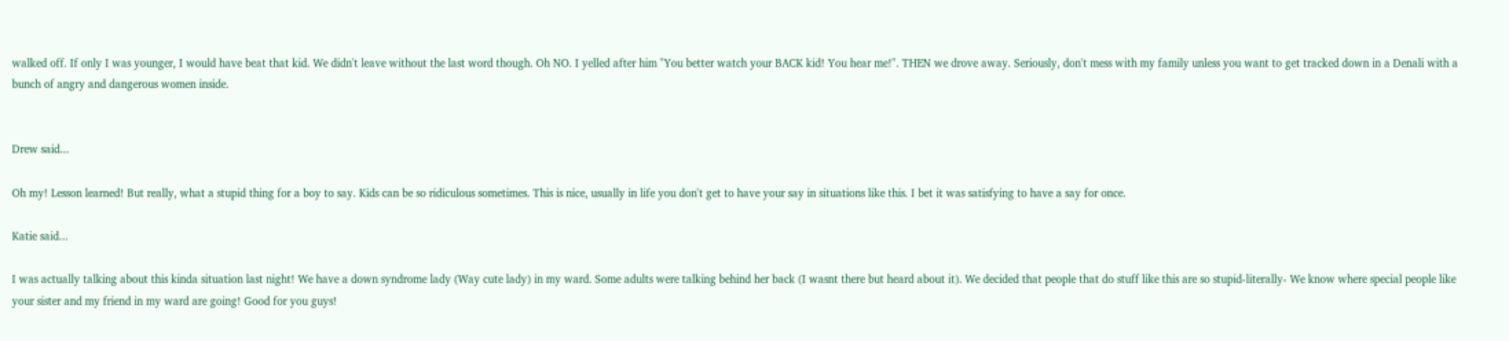walked off. If only I was younger, I would have beat that kid. We didn't leave without the last word though. Oh NO. I yelled after him "You better watch your BACK kid! You hear me!". THEN we drove away. Seriously, don't mess with my family unless you want to get tracked down in a Denali with a bunch of angry and dangerous women inside.


Drew said...

Oh my! Lesson learned! But really, what a stupid thing for a boy to say. Kids can be so ridiculous sometimes. This is nice, usually in life you don't get to have your say in situations like this. I bet it was satisfying to have a say for once.

Katie said...

I was actually talking about this kinda situation last night! We have a down syndrome lady (Way cute lady) in my ward. Some adults were talking behind her back (I wasnt there but heard about it). We decided that people that do stuff like this are so stupid-literally- We know where special people like your sister and my friend in my ward are going! Good for you guys!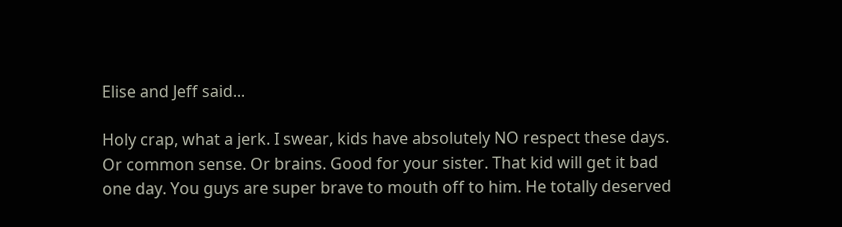Elise and Jeff said...

Holy crap, what a jerk. I swear, kids have absolutely NO respect these days. Or common sense. Or brains. Good for your sister. That kid will get it bad one day. You guys are super brave to mouth off to him. He totally deserved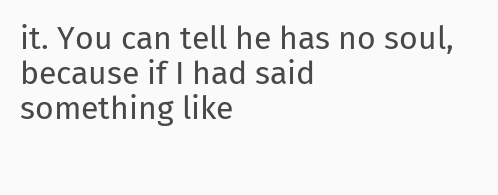it. You can tell he has no soul, because if I had said something like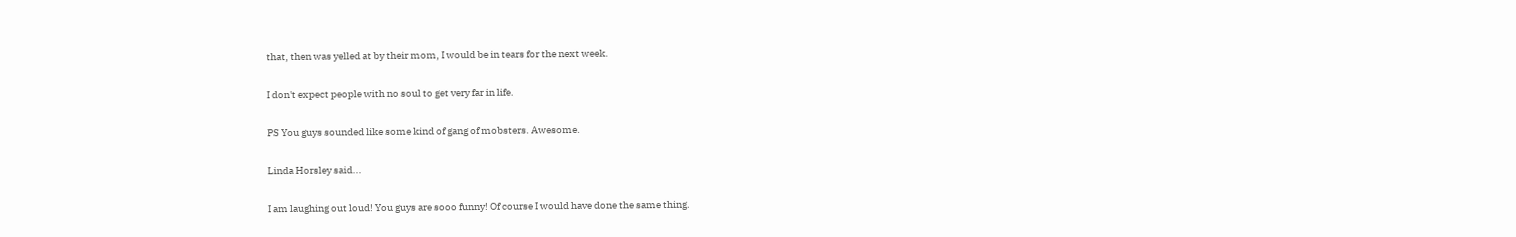that, then was yelled at by their mom, I would be in tears for the next week.

I don't expect people with no soul to get very far in life.

PS You guys sounded like some kind of gang of mobsters. Awesome.

Linda Horsley said...

I am laughing out loud! You guys are sooo funny! Of course I would have done the same thing.